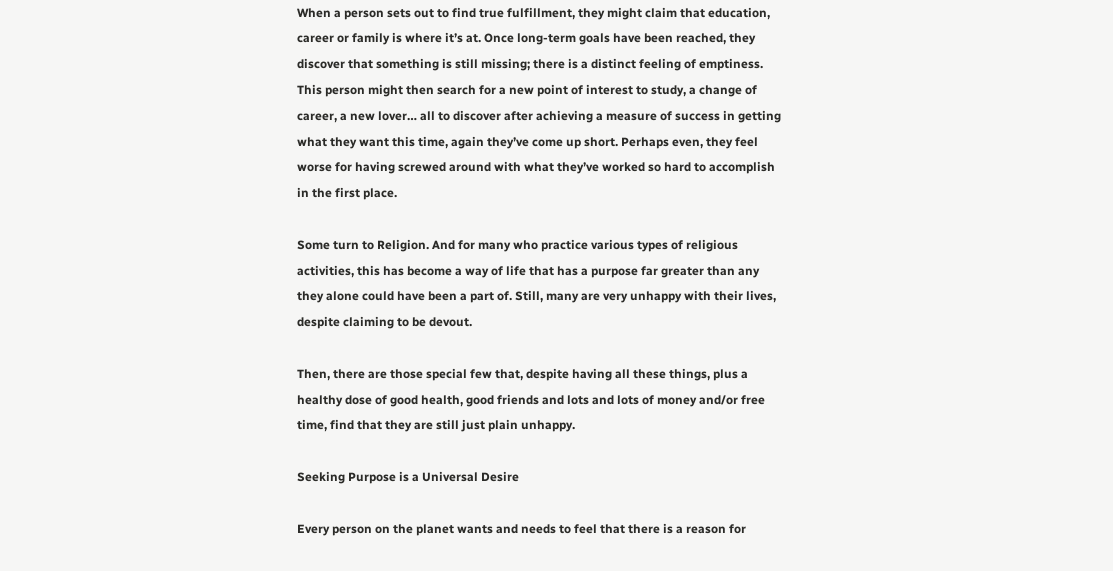When a person sets out to find true fulfillment, they might claim that education, career or family is where it’s at. Once long-term goals have been reached, they discover that something is still missing; there is a distinct feeling of emptiness. This person might then search for a new point of interest to study, a change of career, a new lover… all to discover after achieving a measure of success in getting what they want this time, again they’ve come up short. Perhaps even, they feel worse for having screwed around with what they’ve worked so hard to accomplish in the first place.

Some turn to Religion. And for many who practice various types of religious activities, this has become a way of life that has a purpose far greater than any they alone could have been a part of. Still, many are very unhappy with their lives, despite claiming to be devout.

Then, there are those special few that, despite having all these things, plus a healthy dose of good health, good friends and lots and lots of money and/or free time, find that they are still just plain unhappy.

Seeking Purpose is a Universal Desire

Every person on the planet wants and needs to feel that there is a reason for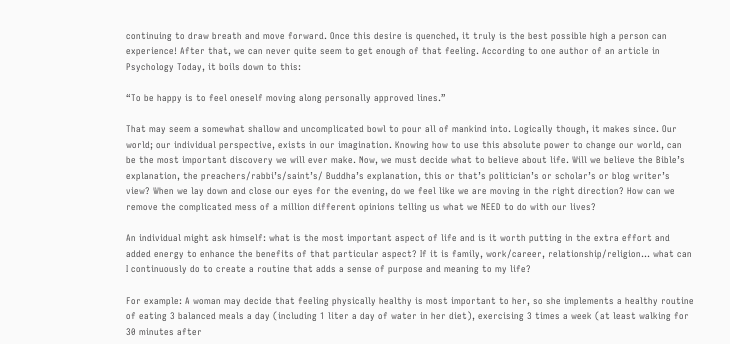continuing to draw breath and move forward. Once this desire is quenched, it truly is the best possible high a person can experience! After that, we can never quite seem to get enough of that feeling. According to one author of an article in Psychology Today, it boils down to this:

“To be happy is to feel oneself moving along personally approved lines.”

That may seem a somewhat shallow and uncomplicated bowl to pour all of mankind into. Logically though, it makes since. Our world; our individual perspective, exists in our imagination. Knowing how to use this absolute power to change our world, can be the most important discovery we will ever make. Now, we must decide what to believe about life. Will we believe the Bible’s explanation, the preachers/rabbi’s/saint’s/ Buddha’s explanation, this or that’s politician’s or scholar’s or blog writer’s view? When we lay down and close our eyes for the evening, do we feel like we are moving in the right direction? How can we remove the complicated mess of a million different opinions telling us what we NEED to do with our lives?

An individual might ask himself: what is the most important aspect of life and is it worth putting in the extra effort and added energy to enhance the benefits of that particular aspect? If it is family, work/career, relationship/religion… what can I continuously do to create a routine that adds a sense of purpose and meaning to my life?

For example: A woman may decide that feeling physically healthy is most important to her, so she implements a healthy routine of eating 3 balanced meals a day (including 1 liter a day of water in her diet), exercising 3 times a week (at least walking for 30 minutes after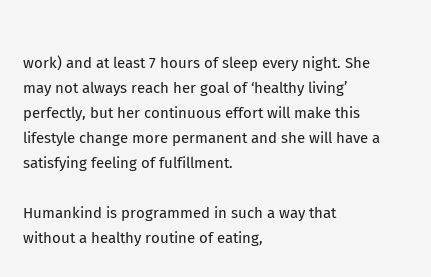work) and at least 7 hours of sleep every night. She may not always reach her goal of ‘healthy living’ perfectly, but her continuous effort will make this lifestyle change more permanent and she will have a satisfying feeling of fulfillment.

Humankind is programmed in such a way that without a healthy routine of eating,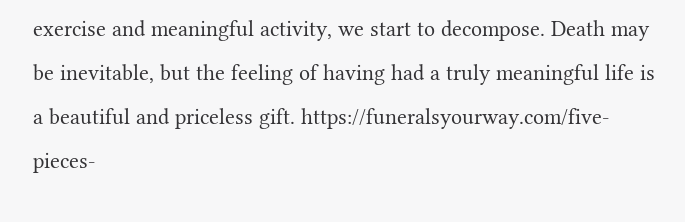exercise and meaningful activity, we start to decompose. Death may be inevitable, but the feeling of having had a truly meaningful life is a beautiful and priceless gift. https://funeralsyourway.com/five-pieces-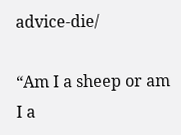advice-die/

“Am I a sheep or am I a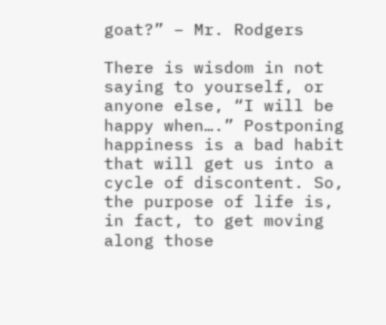goat?” – Mr. Rodgers

There is wisdom in not saying to yourself, or anyone else, “I will be happy when….” Postponing happiness is a bad habit that will get us into a cycle of discontent. So, the purpose of life is, in fact, to get moving along those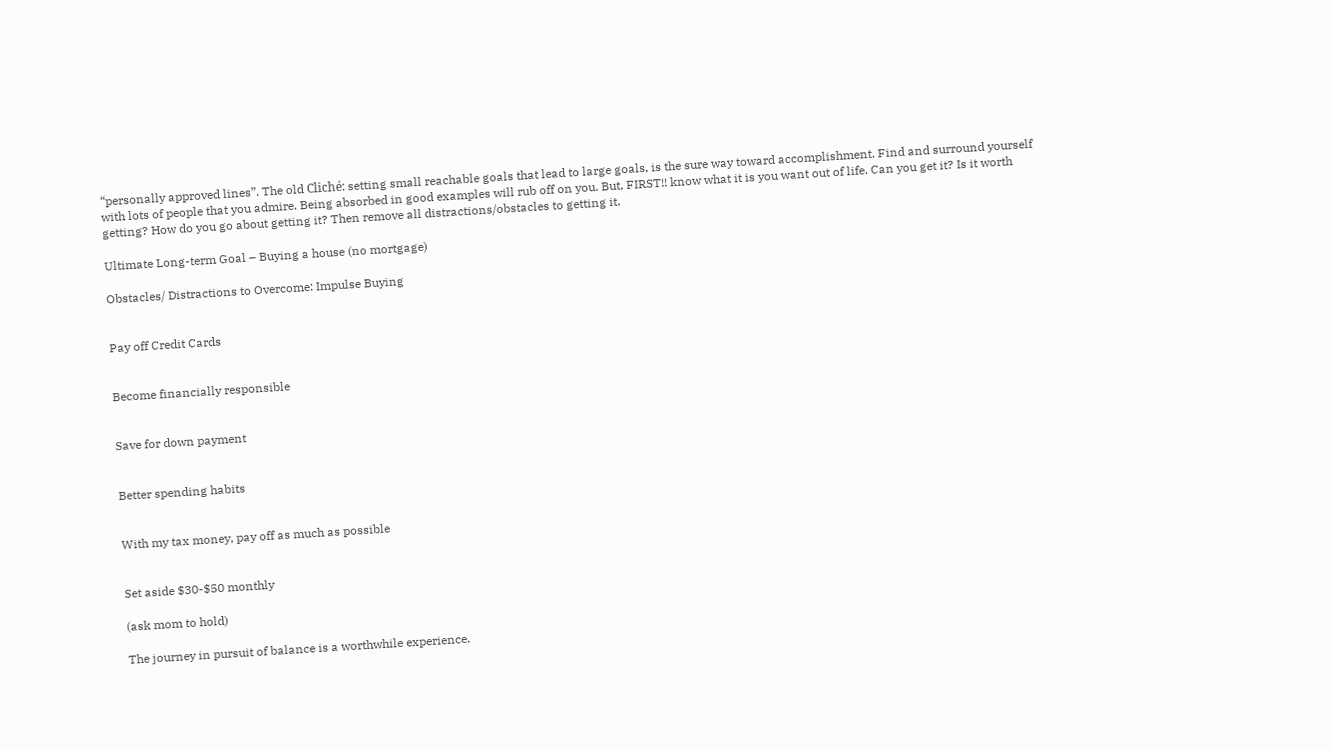“personally approved lines”. The old Cliché: setting small reachable goals that lead to large goals, is the sure way toward accomplishment. Find and surround yourself with lots of people that you admire. Being absorbed in good examples will rub off on you. But, FIRST!! know what it is you want out of life. Can you get it? Is it worth getting? How do you go about getting it? Then remove all distractions/obstacles to getting it.

Ultimate Long-term Goal – Buying a house (no mortgage)

Obstacles/ Distractions to Overcome: Impulse Buying


Pay off Credit Cards


Become financially responsible


Save for down payment


Better spending habits


With my tax money, pay off as much as possible


Set aside $30-$50 monthly

(ask mom to hold)

The journey in pursuit of balance is a worthwhile experience.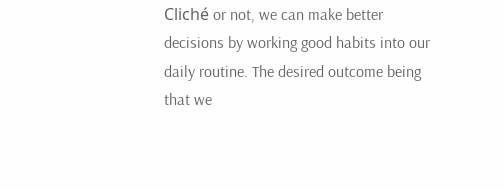Cliché or not, we can make better decisions by working good habits into our daily routine. The desired outcome being that we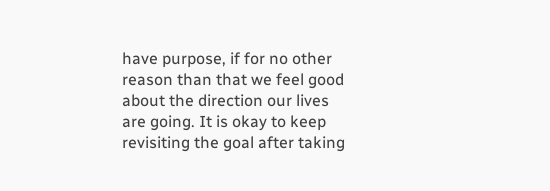have purpose, if for no other reason than that we feel good about the direction our lives are going. It is okay to keep revisiting the goal after taking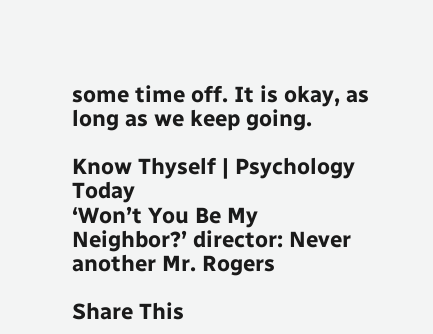some time off. It is okay, as long as we keep going.

Know Thyself | Psychology Today
‘Won’t You Be My Neighbor?’ director: Never another Mr. Rogers

Share This